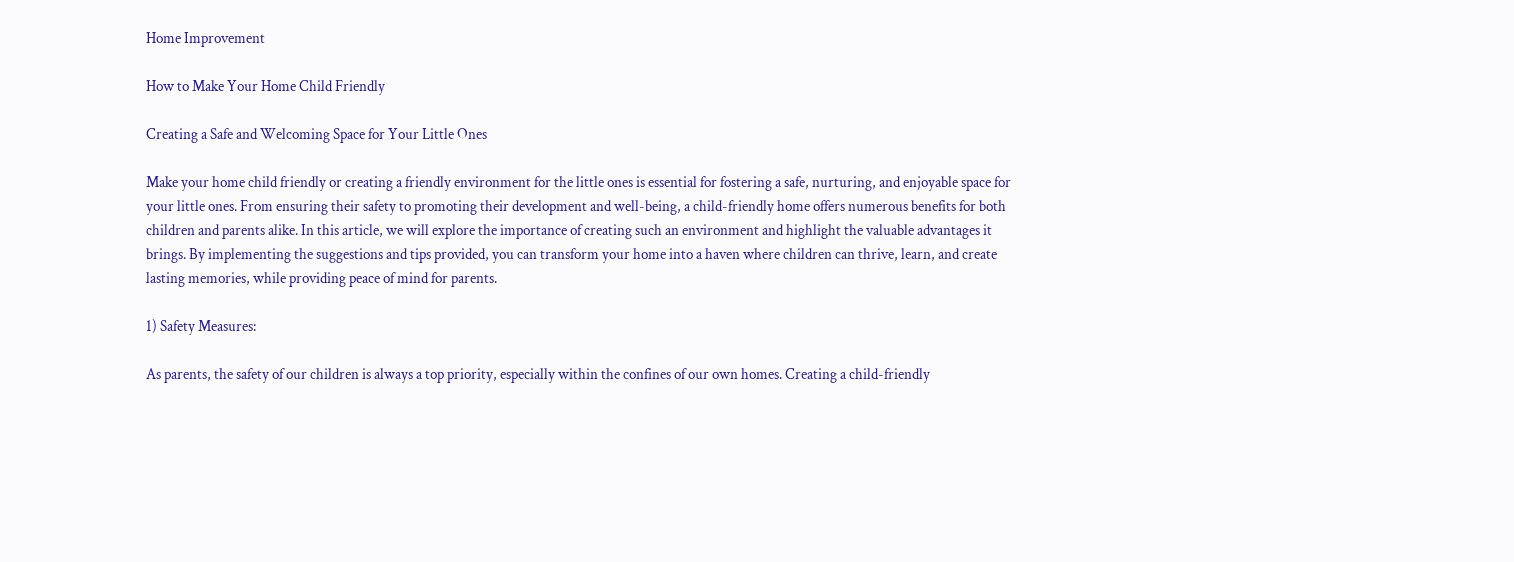Home Improvement

How to Make Your Home Child Friendly

Creating a Safe and Welcoming Space for Your Little Ones

Make your home child friendly or creating a friendly environment for the little ones is essential for fostering a safe, nurturing, and enjoyable space for your little ones. From ensuring their safety to promoting their development and well-being, a child-friendly home offers numerous benefits for both children and parents alike. In this article, we will explore the importance of creating such an environment and highlight the valuable advantages it brings. By implementing the suggestions and tips provided, you can transform your home into a haven where children can thrive, learn, and create lasting memories, while providing peace of mind for parents.

1) Safety Measures:

As parents, the safety of our children is always a top priority, especially within the confines of our own homes. Creating a child-friendly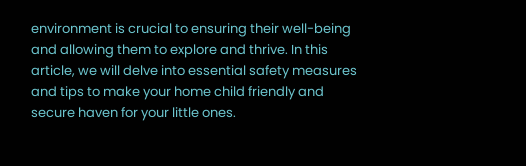environment is crucial to ensuring their well-being and allowing them to explore and thrive. In this article, we will delve into essential safety measures and tips to make your home child friendly and secure haven for your little ones.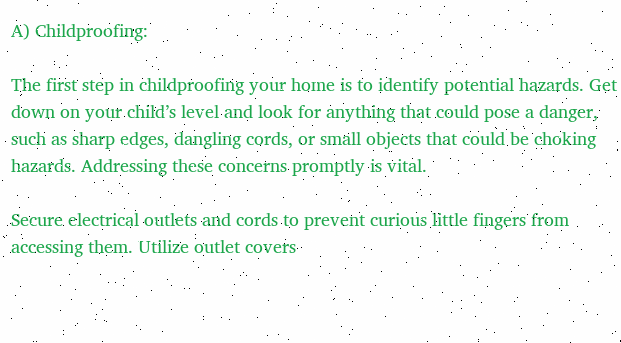A) Childproofing:

The first step in childproofing your home is to identify potential hazards. Get down on your child’s level and look for anything that could pose a danger, such as sharp edges, dangling cords, or small objects that could be choking hazards. Addressing these concerns promptly is vital.

Secure electrical outlets and cords to prevent curious little fingers from accessing them. Utilize outlet covers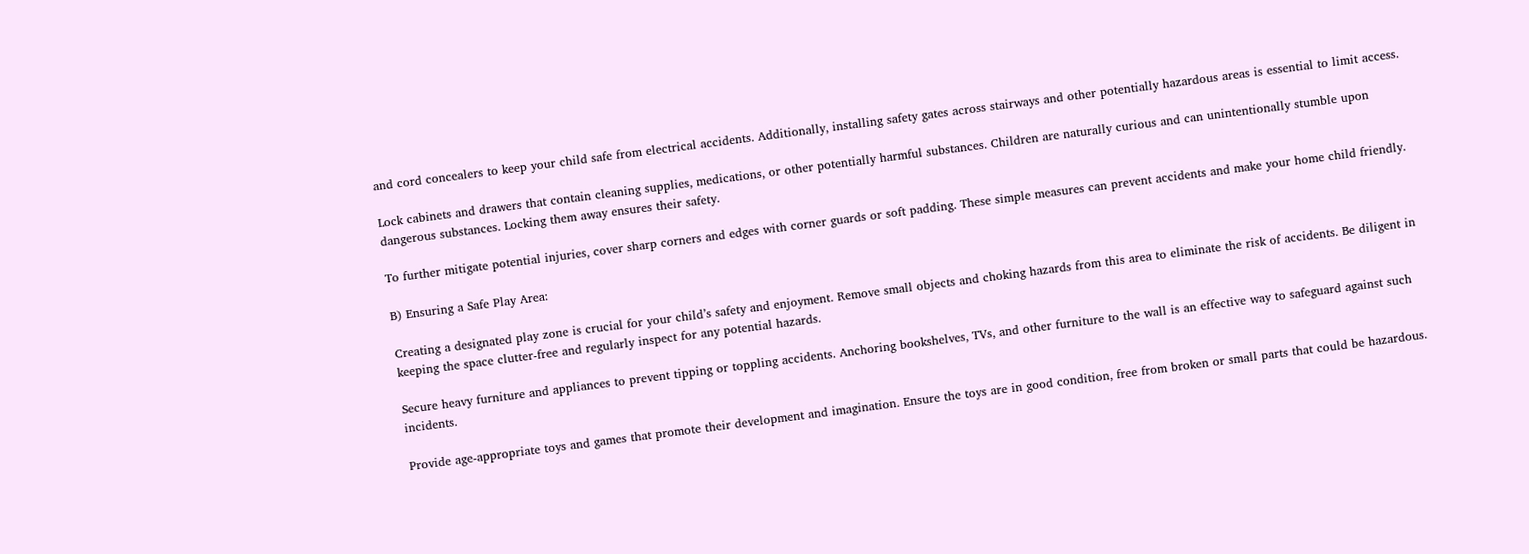and cord concealers to keep your child safe from electrical accidents. Additionally, installing safety gates across stairways and other potentially hazardous areas is essential to limit access.

Lock cabinets and drawers that contain cleaning supplies, medications, or other potentially harmful substances. Children are naturally curious and can unintentionally stumble upon dangerous substances. Locking them away ensures their safety.

To further mitigate potential injuries, cover sharp corners and edges with corner guards or soft padding. These simple measures can prevent accidents and make your home child friendly.

B) Ensuring a Safe Play Area:

Creating a designated play zone is crucial for your child’s safety and enjoyment. Remove small objects and choking hazards from this area to eliminate the risk of accidents. Be diligent in keeping the space clutter-free and regularly inspect for any potential hazards.

Secure heavy furniture and appliances to prevent tipping or toppling accidents. Anchoring bookshelves, TVs, and other furniture to the wall is an effective way to safeguard against such incidents.

Provide age-appropriate toys and games that promote their development and imagination. Ensure the toys are in good condition, free from broken or small parts that could be hazardous.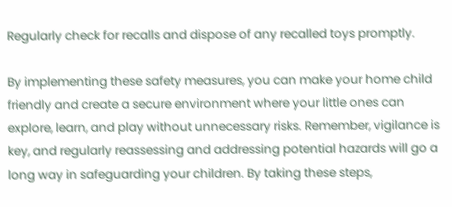Regularly check for recalls and dispose of any recalled toys promptly.

By implementing these safety measures, you can make your home child friendly and create a secure environment where your little ones can explore, learn, and play without unnecessary risks. Remember, vigilance is key, and regularly reassessing and addressing potential hazards will go a long way in safeguarding your children. By taking these steps,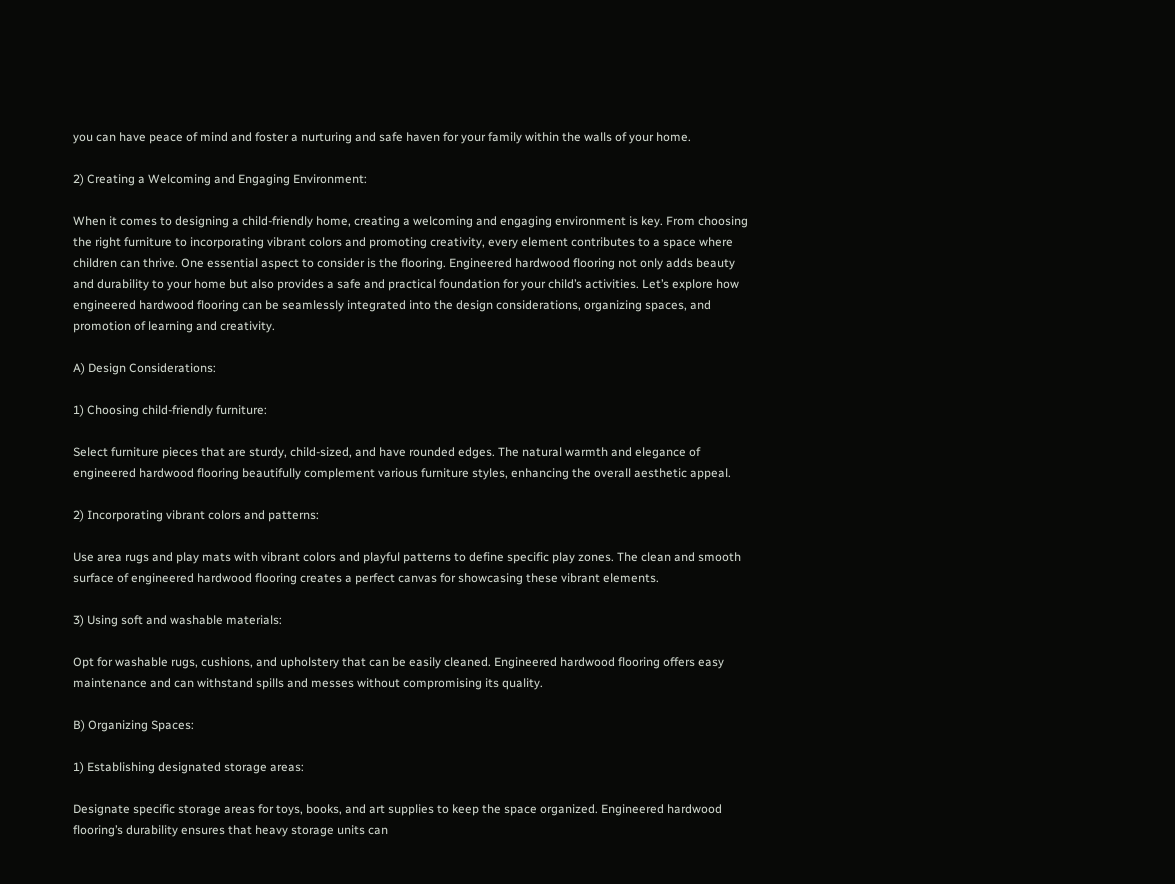you can have peace of mind and foster a nurturing and safe haven for your family within the walls of your home.

2) Creating a Welcoming and Engaging Environment:

When it comes to designing a child-friendly home, creating a welcoming and engaging environment is key. From choosing the right furniture to incorporating vibrant colors and promoting creativity, every element contributes to a space where children can thrive. One essential aspect to consider is the flooring. Engineered hardwood flooring not only adds beauty and durability to your home but also provides a safe and practical foundation for your child’s activities. Let’s explore how engineered hardwood flooring can be seamlessly integrated into the design considerations, organizing spaces, and promotion of learning and creativity.

A) Design Considerations:

1) Choosing child-friendly furniture:

Select furniture pieces that are sturdy, child-sized, and have rounded edges. The natural warmth and elegance of engineered hardwood flooring beautifully complement various furniture styles, enhancing the overall aesthetic appeal.

2) Incorporating vibrant colors and patterns:

Use area rugs and play mats with vibrant colors and playful patterns to define specific play zones. The clean and smooth surface of engineered hardwood flooring creates a perfect canvas for showcasing these vibrant elements.

3) Using soft and washable materials:

Opt for washable rugs, cushions, and upholstery that can be easily cleaned. Engineered hardwood flooring offers easy maintenance and can withstand spills and messes without compromising its quality.

B) Organizing Spaces:

1) Establishing designated storage areas:

Designate specific storage areas for toys, books, and art supplies to keep the space organized. Engineered hardwood flooring’s durability ensures that heavy storage units can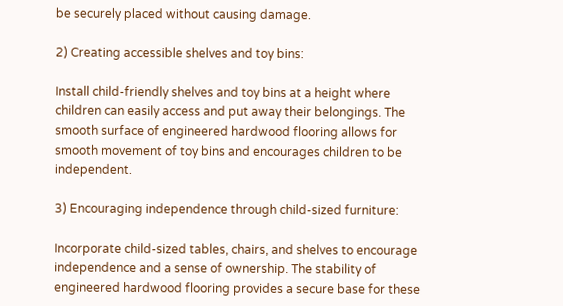be securely placed without causing damage.

2) Creating accessible shelves and toy bins:

Install child-friendly shelves and toy bins at a height where children can easily access and put away their belongings. The smooth surface of engineered hardwood flooring allows for smooth movement of toy bins and encourages children to be independent.

3) Encouraging independence through child-sized furniture:

Incorporate child-sized tables, chairs, and shelves to encourage independence and a sense of ownership. The stability of engineered hardwood flooring provides a secure base for these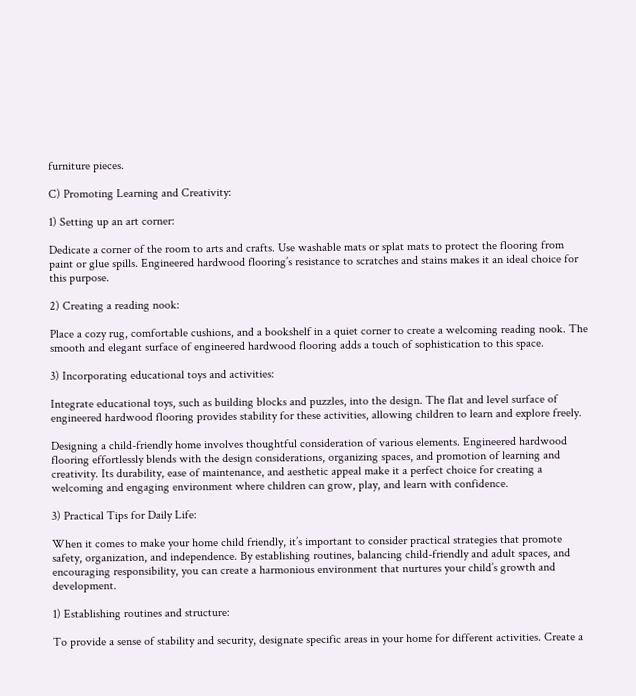furniture pieces.

C) Promoting Learning and Creativity:

1) Setting up an art corner:

Dedicate a corner of the room to arts and crafts. Use washable mats or splat mats to protect the flooring from paint or glue spills. Engineered hardwood flooring’s resistance to scratches and stains makes it an ideal choice for this purpose.

2) Creating a reading nook:

Place a cozy rug, comfortable cushions, and a bookshelf in a quiet corner to create a welcoming reading nook. The smooth and elegant surface of engineered hardwood flooring adds a touch of sophistication to this space.

3) Incorporating educational toys and activities:

Integrate educational toys, such as building blocks and puzzles, into the design. The flat and level surface of engineered hardwood flooring provides stability for these activities, allowing children to learn and explore freely.

Designing a child-friendly home involves thoughtful consideration of various elements. Engineered hardwood flooring effortlessly blends with the design considerations, organizing spaces, and promotion of learning and creativity. Its durability, ease of maintenance, and aesthetic appeal make it a perfect choice for creating a welcoming and engaging environment where children can grow, play, and learn with confidence.

3) Practical Tips for Daily Life:

When it comes to make your home child friendly, it’s important to consider practical strategies that promote safety, organization, and independence. By establishing routines, balancing child-friendly and adult spaces, and encouraging responsibility, you can create a harmonious environment that nurtures your child’s growth and development.

1) Establishing routines and structure:

To provide a sense of stability and security, designate specific areas in your home for different activities. Create a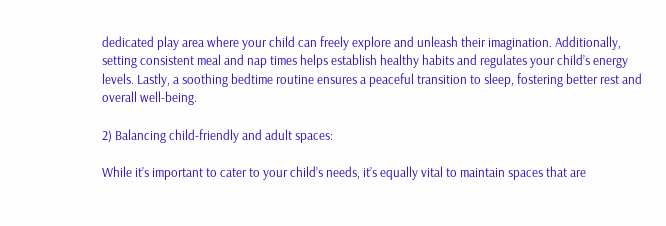dedicated play area where your child can freely explore and unleash their imagination. Additionally, setting consistent meal and nap times helps establish healthy habits and regulates your child’s energy levels. Lastly, a soothing bedtime routine ensures a peaceful transition to sleep, fostering better rest and overall well-being.

2) Balancing child-friendly and adult spaces:

While it’s important to cater to your child’s needs, it’s equally vital to maintain spaces that are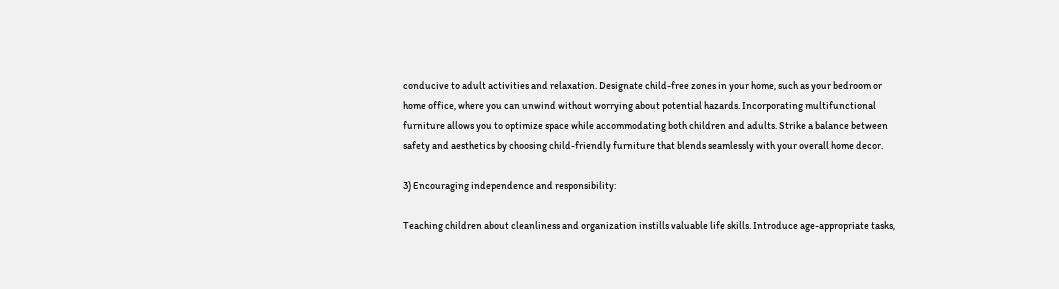conducive to adult activities and relaxation. Designate child-free zones in your home, such as your bedroom or home office, where you can unwind without worrying about potential hazards. Incorporating multifunctional furniture allows you to optimize space while accommodating both children and adults. Strike a balance between safety and aesthetics by choosing child-friendly furniture that blends seamlessly with your overall home decor.

3) Encouraging independence and responsibility:

Teaching children about cleanliness and organization instills valuable life skills. Introduce age-appropriate tasks,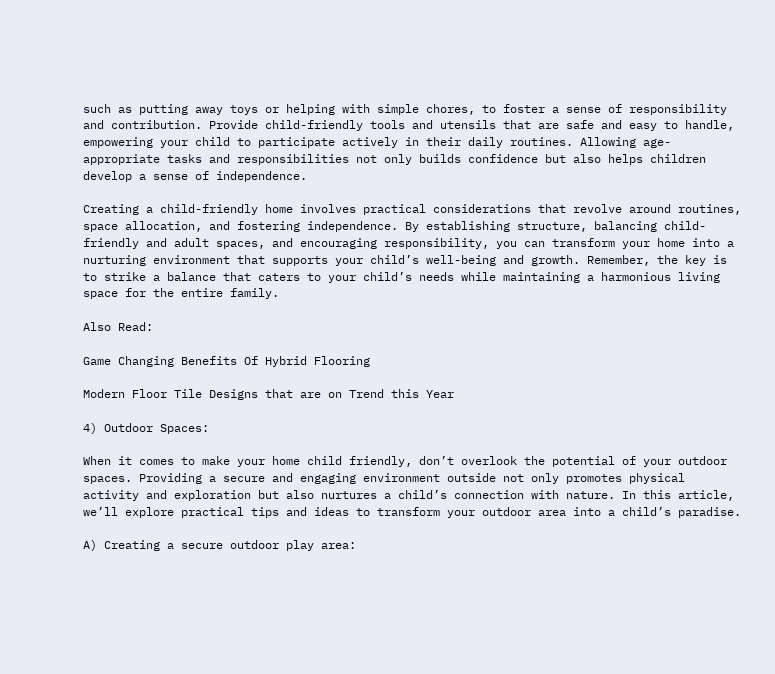such as putting away toys or helping with simple chores, to foster a sense of responsibility and contribution. Provide child-friendly tools and utensils that are safe and easy to handle, empowering your child to participate actively in their daily routines. Allowing age-appropriate tasks and responsibilities not only builds confidence but also helps children develop a sense of independence.

Creating a child-friendly home involves practical considerations that revolve around routines, space allocation, and fostering independence. By establishing structure, balancing child-friendly and adult spaces, and encouraging responsibility, you can transform your home into a nurturing environment that supports your child’s well-being and growth. Remember, the key is to strike a balance that caters to your child’s needs while maintaining a harmonious living space for the entire family.

Also Read:

Game Changing Benefits Of Hybrid Flooring

Modern Floor Tile Designs that are on Trend this Year

4) Outdoor Spaces:

When it comes to make your home child friendly, don’t overlook the potential of your outdoor spaces. Providing a secure and engaging environment outside not only promotes physical activity and exploration but also nurtures a child’s connection with nature. In this article, we’ll explore practical tips and ideas to transform your outdoor area into a child’s paradise.

A) Creating a secure outdoor play area: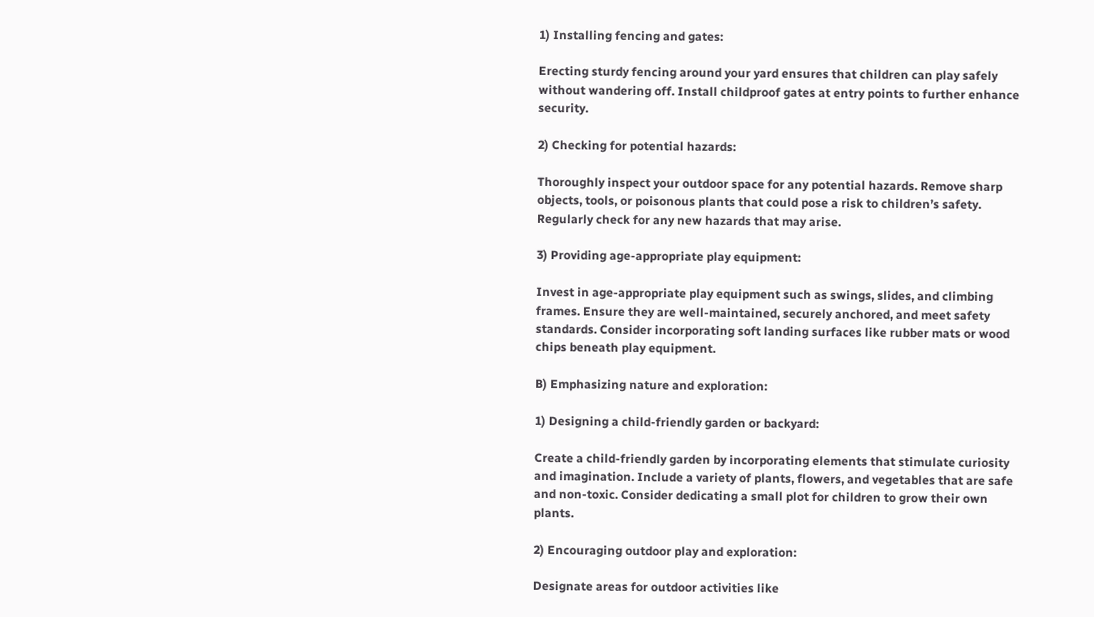1) Installing fencing and gates:

Erecting sturdy fencing around your yard ensures that children can play safely without wandering off. Install childproof gates at entry points to further enhance security.

2) Checking for potential hazards:

Thoroughly inspect your outdoor space for any potential hazards. Remove sharp objects, tools, or poisonous plants that could pose a risk to children’s safety. Regularly check for any new hazards that may arise.

3) Providing age-appropriate play equipment:

Invest in age-appropriate play equipment such as swings, slides, and climbing frames. Ensure they are well-maintained, securely anchored, and meet safety standards. Consider incorporating soft landing surfaces like rubber mats or wood chips beneath play equipment.

B) Emphasizing nature and exploration:

1) Designing a child-friendly garden or backyard:

Create a child-friendly garden by incorporating elements that stimulate curiosity and imagination. Include a variety of plants, flowers, and vegetables that are safe and non-toxic. Consider dedicating a small plot for children to grow their own plants.

2) Encouraging outdoor play and exploration:

Designate areas for outdoor activities like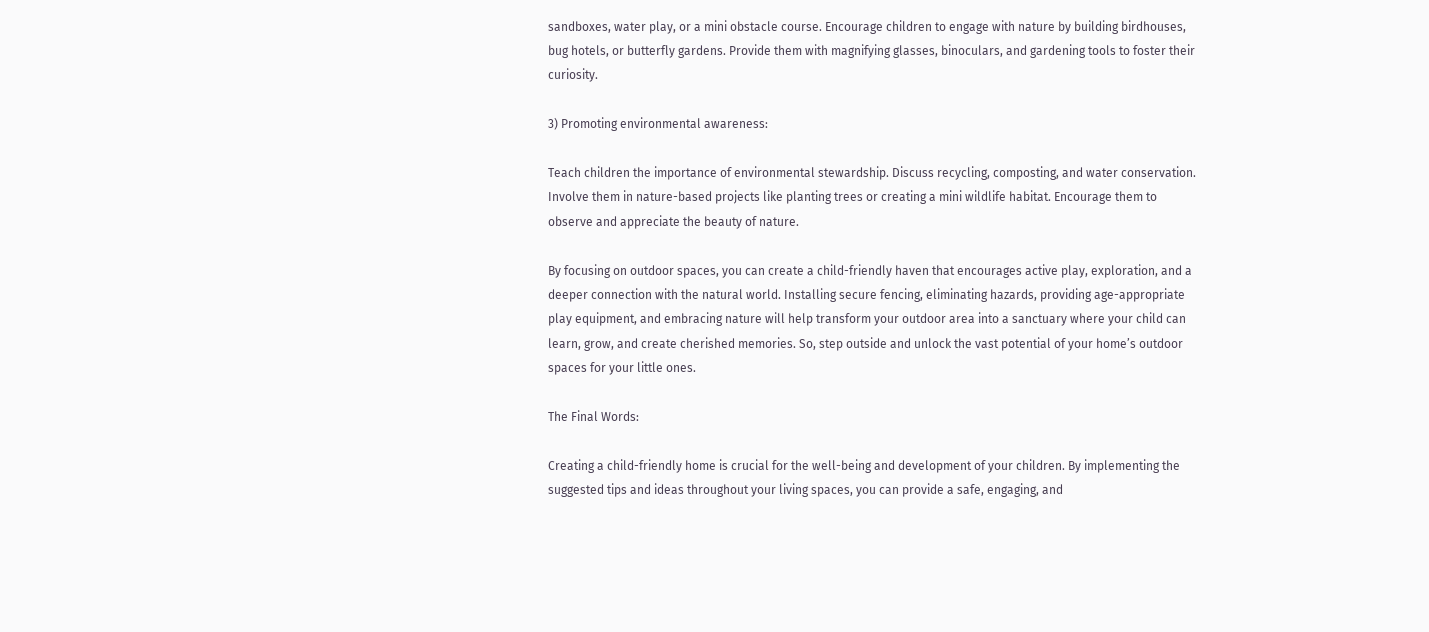sandboxes, water play, or a mini obstacle course. Encourage children to engage with nature by building birdhouses, bug hotels, or butterfly gardens. Provide them with magnifying glasses, binoculars, and gardening tools to foster their curiosity.

3) Promoting environmental awareness:

Teach children the importance of environmental stewardship. Discuss recycling, composting, and water conservation. Involve them in nature-based projects like planting trees or creating a mini wildlife habitat. Encourage them to observe and appreciate the beauty of nature.

By focusing on outdoor spaces, you can create a child-friendly haven that encourages active play, exploration, and a deeper connection with the natural world. Installing secure fencing, eliminating hazards, providing age-appropriate play equipment, and embracing nature will help transform your outdoor area into a sanctuary where your child can learn, grow, and create cherished memories. So, step outside and unlock the vast potential of your home’s outdoor spaces for your little ones.

The Final Words:

Creating a child-friendly home is crucial for the well-being and development of your children. By implementing the suggested tips and ideas throughout your living spaces, you can provide a safe, engaging, and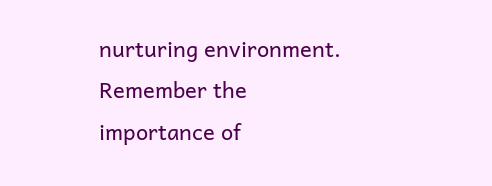nurturing environment. Remember the importance of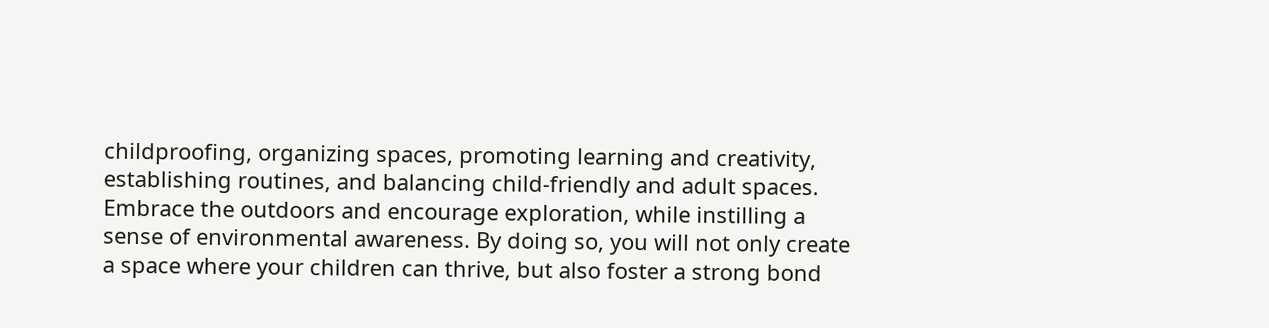childproofing, organizing spaces, promoting learning and creativity, establishing routines, and balancing child-friendly and adult spaces. Embrace the outdoors and encourage exploration, while instilling a sense of environmental awareness. By doing so, you will not only create a space where your children can thrive, but also foster a strong bond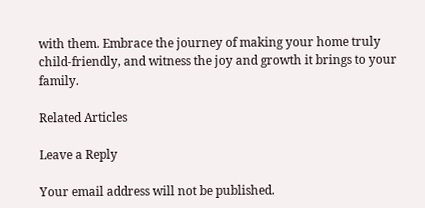with them. Embrace the journey of making your home truly child-friendly, and witness the joy and growth it brings to your family.

Related Articles

Leave a Reply

Your email address will not be published.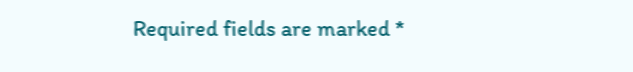Required fields are marked *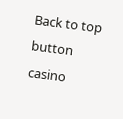Back to top button
casino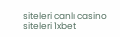siteleri canlı casino siteleri 1xbet